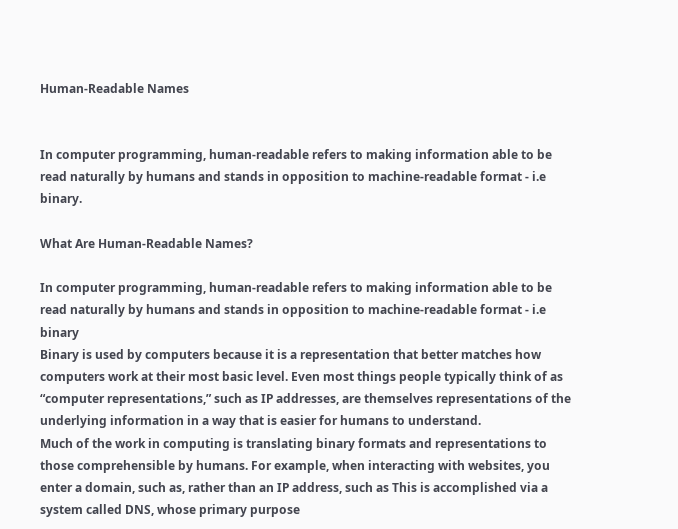Human-Readable Names


In computer programming, human-readable refers to making information able to be read naturally by humans and stands in opposition to machine-readable format - i.e binary.

What Are Human-Readable Names?

In computer programming, human-readable refers to making information able to be read naturally by humans and stands in opposition to machine-readable format - i.e binary
Binary is used by computers because it is a representation that better matches how computers work at their most basic level. Even most things people typically think of as “computer representations,” such as IP addresses, are themselves representations of the underlying information in a way that is easier for humans to understand.
Much of the work in computing is translating binary formats and representations to those comprehensible by humans. For example, when interacting with websites, you enter a domain, such as, rather than an IP address, such as This is accomplished via a system called DNS, whose primary purpose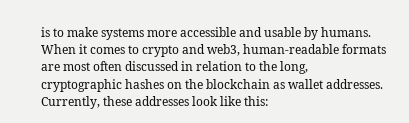is to make systems more accessible and usable by humans.
When it comes to crypto and web3, human-readable formats are most often discussed in relation to the long, cryptographic hashes on the blockchain as wallet addresses. Currently, these addresses look like this: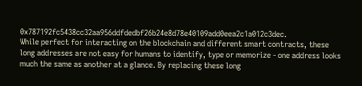0x787192fc5438cc32aa956ddfdedbf26b24e8d78e40109add0eea2c1a012c3dec.
While perfect for interacting on the blockchain and different smart contracts, these long addresses are not easy for humans to identify, type or memorize - one address looks much the same as another at a glance. By replacing these long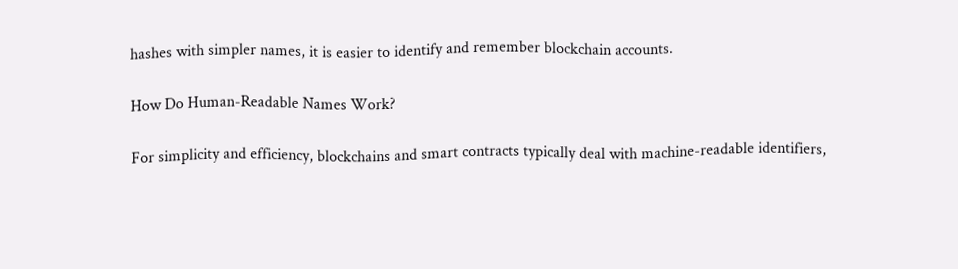hashes with simpler names, it is easier to identify and remember blockchain accounts.

How Do Human-Readable Names Work?

For simplicity and efficiency, blockchains and smart contracts typically deal with machine-readable identifiers,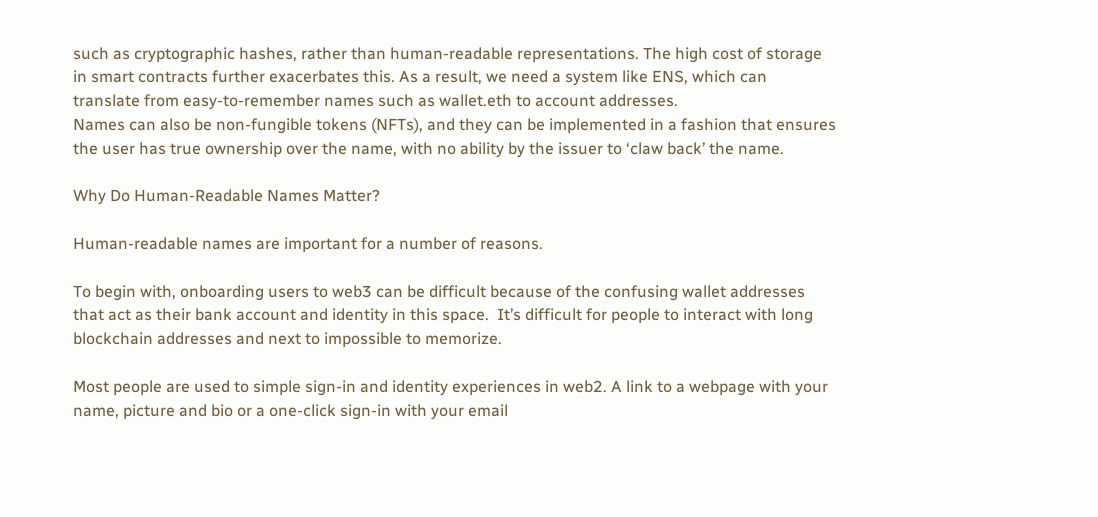such as cryptographic hashes, rather than human-readable representations. The high cost of storage in smart contracts further exacerbates this. As a result, we need a system like ENS, which can translate from easy-to-remember names such as wallet.eth to account addresses.
Names can also be non-fungible tokens (NFTs), and they can be implemented in a fashion that ensures the user has true ownership over the name, with no ability by the issuer to ‘claw back’ the name.

Why Do Human-Readable Names Matter?

Human-readable names are important for a number of reasons.

To begin with, onboarding users to web3 can be difficult because of the confusing wallet addresses that act as their bank account and identity in this space.  It’s difficult for people to interact with long blockchain addresses and next to impossible to memorize.

Most people are used to simple sign-in and identity experiences in web2. A link to a webpage with your name, picture and bio or a one-click sign-in with your email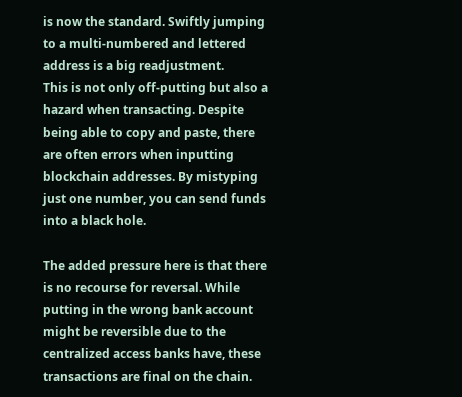is now the standard. Swiftly jumping to a multi-numbered and lettered address is a big readjustment.
This is not only off-putting but also a hazard when transacting. Despite being able to copy and paste, there are often errors when inputting blockchain addresses. By mistyping just one number, you can send funds into a black hole.

The added pressure here is that there is no recourse for reversal. While putting in the wrong bank account might be reversible due to the centralized access banks have, these transactions are final on the chain.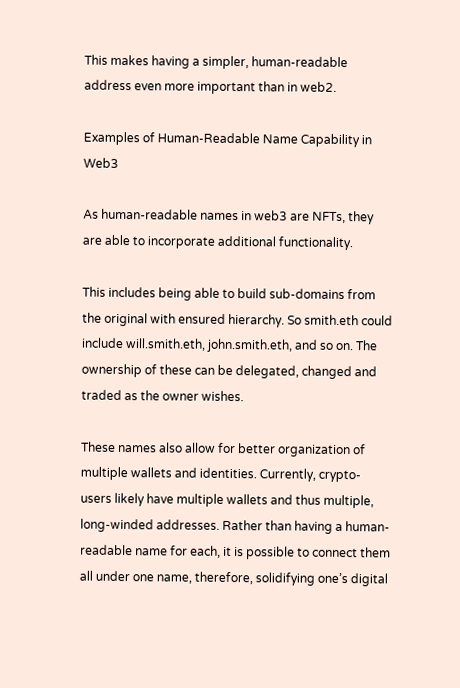This makes having a simpler, human-readable address even more important than in web2.

Examples of Human-Readable Name Capability in Web3

As human-readable names in web3 are NFTs, they are able to incorporate additional functionality.

This includes being able to build sub-domains from the original with ensured hierarchy. So smith.eth could include will.smith.eth, john.smith.eth, and so on. The ownership of these can be delegated, changed and traded as the owner wishes.

These names also allow for better organization of multiple wallets and identities. Currently, crypto-users likely have multiple wallets and thus multiple, long-winded addresses. Rather than having a human-readable name for each, it is possible to connect them all under one name, therefore, solidifying one’s digital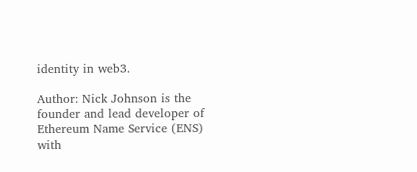identity in web3.

Author: Nick Johnson is the founder and lead developer of Ethereum Name Service (ENS) with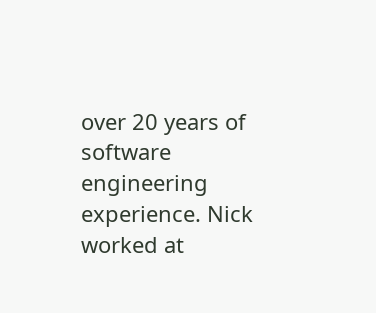over 20 years of software engineering experience. Nick worked at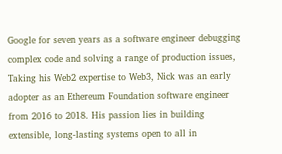Google for seven years as a software engineer debugging complex code and solving a range of production issues, Taking his Web2 expertise to Web3, Nick was an early adopter as an Ethereum Foundation software engineer from 2016 to 2018. His passion lies in building extensible, long-lasting systems open to all in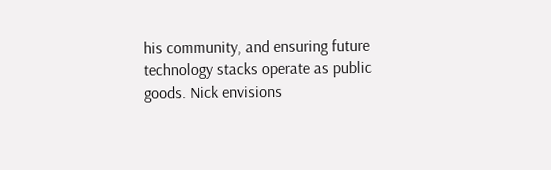his community, and ensuring future technology stacks operate as public goods. Nick envisions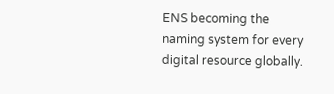ENS becoming the naming system for every digital resource globally.